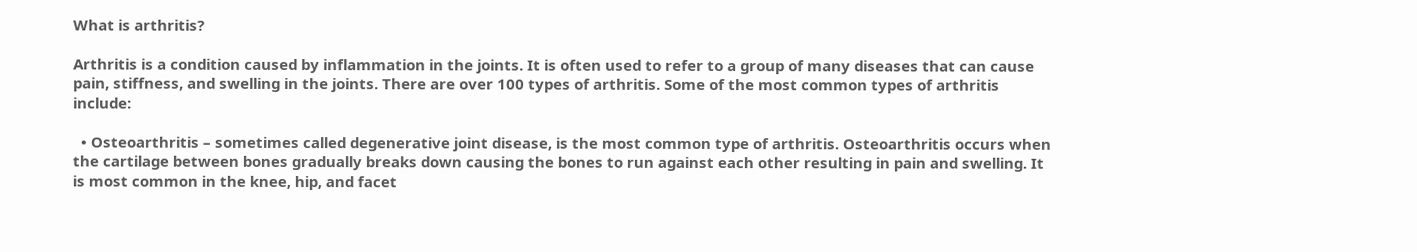What is arthritis?

Arthritis is a condition caused by inflammation in the joints. It is often used to refer to a group of many diseases that can cause pain, stiffness, and swelling in the joints. There are over 100 types of arthritis. Some of the most common types of arthritis include:

  • Osteoarthritis – sometimes called degenerative joint disease, is the most common type of arthritis. Osteoarthritis occurs when the cartilage between bones gradually breaks down causing the bones to run against each other resulting in pain and swelling. It is most common in the knee, hip, and facet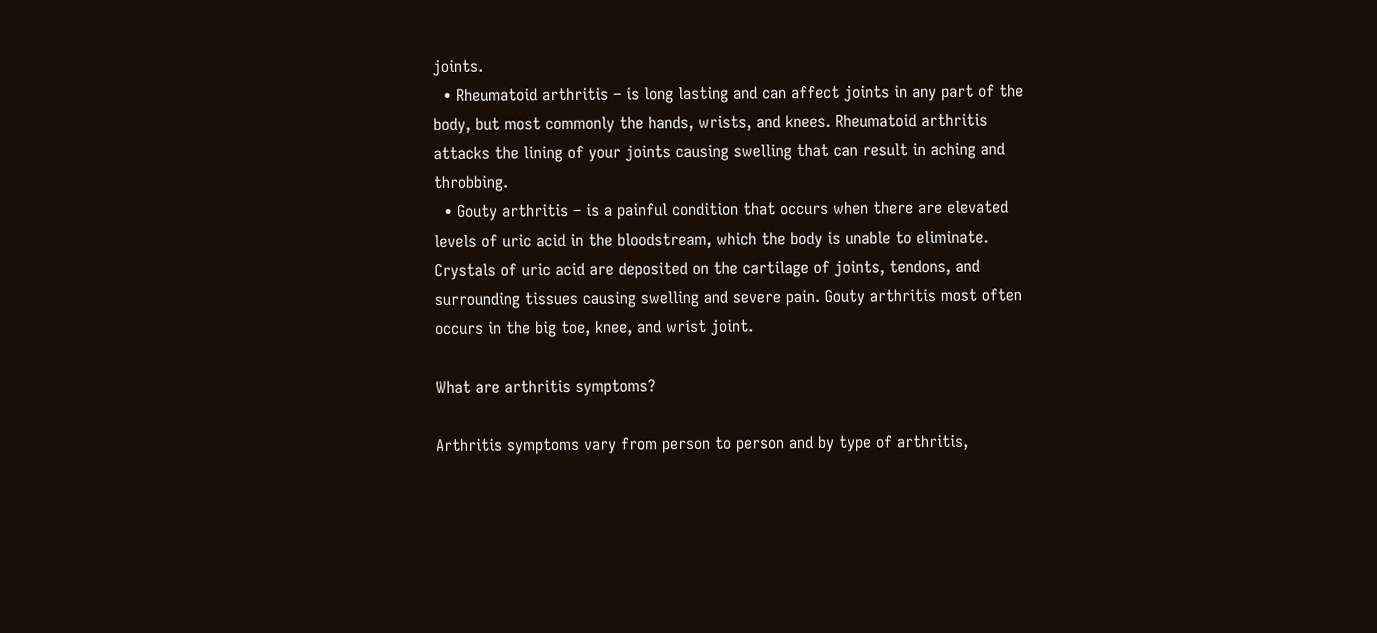joints.
  • Rheumatoid arthritis – is long lasting and can affect joints in any part of the body, but most commonly the hands, wrists, and knees. Rheumatoid arthritis attacks the lining of your joints causing swelling that can result in aching and throbbing.
  • Gouty arthritis – is a painful condition that occurs when there are elevated levels of uric acid in the bloodstream, which the body is unable to eliminate. Crystals of uric acid are deposited on the cartilage of joints, tendons, and surrounding tissues causing swelling and severe pain. Gouty arthritis most often occurs in the big toe, knee, and wrist joint.

What are arthritis symptoms?

Arthritis symptoms vary from person to person and by type of arthritis,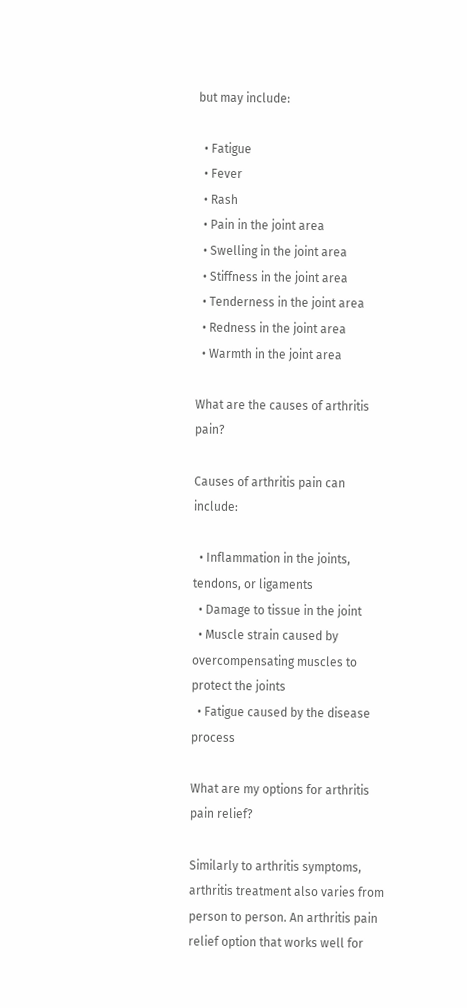but may include:

  • Fatigue
  • Fever
  • Rash
  • Pain in the joint area
  • Swelling in the joint area
  • Stiffness in the joint area
  • Tenderness in the joint area
  • Redness in the joint area
  • Warmth in the joint area

What are the causes of arthritis pain?

Causes of arthritis pain can include:

  • Inflammation in the joints, tendons, or ligaments
  • Damage to tissue in the joint
  • Muscle strain caused by overcompensating muscles to protect the joints
  • Fatigue caused by the disease process

What are my options for arthritis pain relief?

Similarly to arthritis symptoms, arthritis treatment also varies from person to person. An arthritis pain relief option that works well for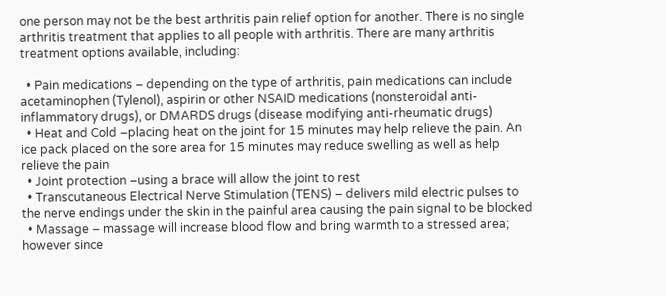one person may not be the best arthritis pain relief option for another. There is no single arthritis treatment that applies to all people with arthritis. There are many arthritis treatment options available, including:

  • Pain medications – depending on the type of arthritis, pain medications can include acetaminophen (Tylenol), aspirin or other NSAID medications (nonsteroidal anti-inflammatory drugs), or DMARDS drugs (disease modifying anti-rheumatic drugs)
  • Heat and Cold –placing heat on the joint for 15 minutes may help relieve the pain. An ice pack placed on the sore area for 15 minutes may reduce swelling as well as help relieve the pain
  • Joint protection –using a brace will allow the joint to rest
  • Transcutaneous Electrical Nerve Stimulation (TENS) – delivers mild electric pulses to the nerve endings under the skin in the painful area causing the pain signal to be blocked
  • Massage – massage will increase blood flow and bring warmth to a stressed area; however since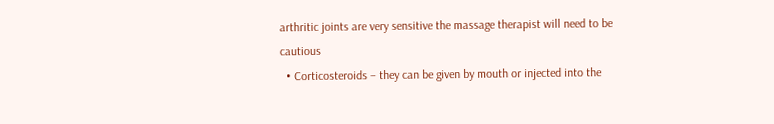arthritic joints are very sensitive the massage therapist will need to be cautious
  • Corticosteroids – they can be given by mouth or injected into the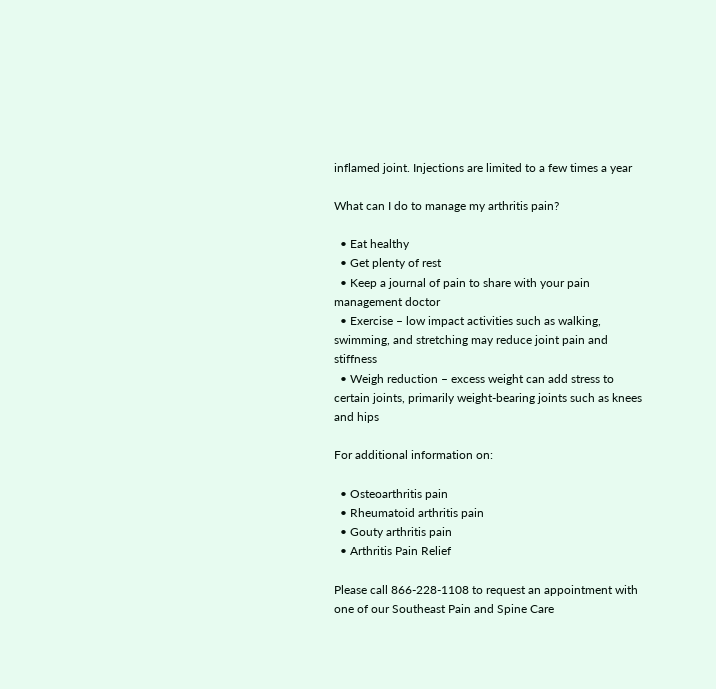inflamed joint. Injections are limited to a few times a year

What can I do to manage my arthritis pain?

  • Eat healthy
  • Get plenty of rest
  • Keep a journal of pain to share with your pain management doctor
  • Exercise – low impact activities such as walking, swimming, and stretching may reduce joint pain and stiffness
  • Weigh reduction – excess weight can add stress to certain joints, primarily weight-bearing joints such as knees and hips

For additional information on:

  • Osteoarthritis pain
  • Rheumatoid arthritis pain
  • Gouty arthritis pain
  • Arthritis Pain Relief

Please call 866-228-1108 to request an appointment with one of our Southeast Pain and Spine Care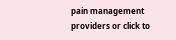pain management providers or click to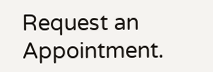Request an Appointment.